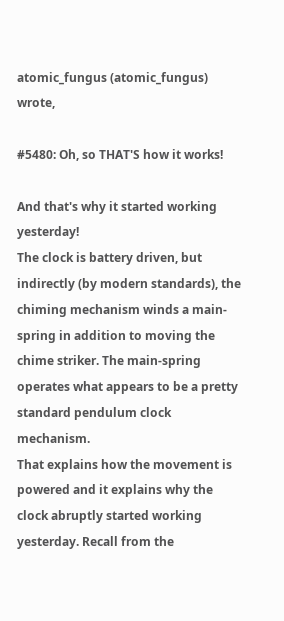atomic_fungus (atomic_fungus) wrote,

#5480: Oh, so THAT'S how it works!

And that's why it started working yesterday!
The clock is battery driven, but indirectly (by modern standards), the chiming mechanism winds a main-spring in addition to moving the chime striker. The main-spring operates what appears to be a pretty standard pendulum clock mechanism.
That explains how the movement is powered and it explains why the clock abruptly started working yesterday. Recall from the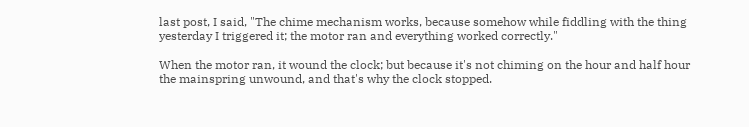last post, I said, "The chime mechanism works, because somehow while fiddling with the thing yesterday I triggered it; the motor ran and everything worked correctly."

When the motor ran, it wound the clock; but because it's not chiming on the hour and half hour the mainspring unwound, and that's why the clock stopped.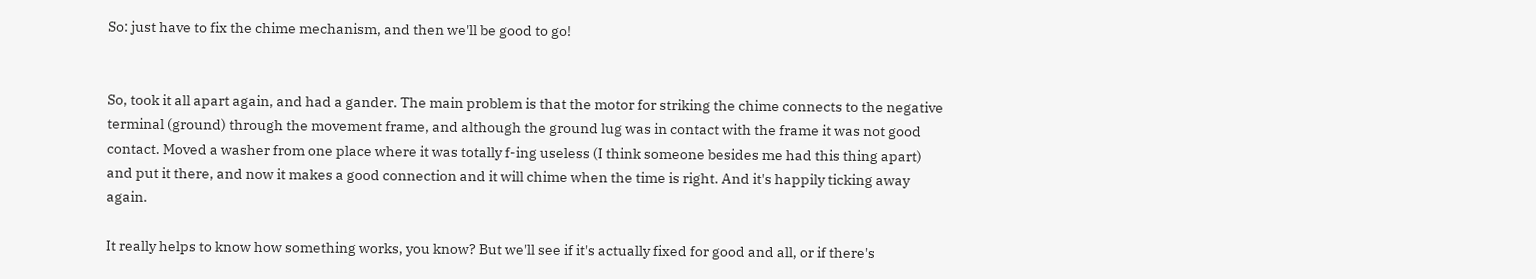So: just have to fix the chime mechanism, and then we'll be good to go!


So, took it all apart again, and had a gander. The main problem is that the motor for striking the chime connects to the negative terminal (ground) through the movement frame, and although the ground lug was in contact with the frame it was not good contact. Moved a washer from one place where it was totally f-ing useless (I think someone besides me had this thing apart) and put it there, and now it makes a good connection and it will chime when the time is right. And it's happily ticking away again.

It really helps to know how something works, you know? But we'll see if it's actually fixed for good and all, or if there's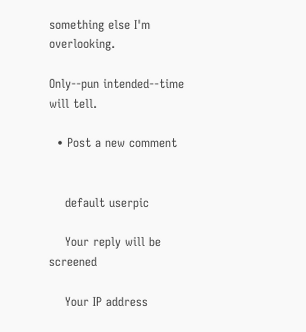something else I'm overlooking.

Only--pun intended--time will tell.

  • Post a new comment


    default userpic

    Your reply will be screened

    Your IP address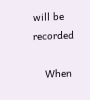will be recorded

    When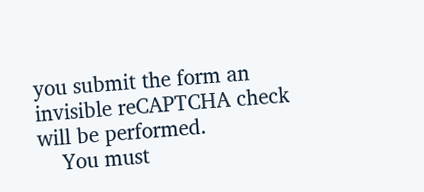you submit the form an invisible reCAPTCHA check will be performed.
    You must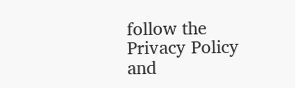follow the Privacy Policy and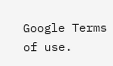Google Terms of use.